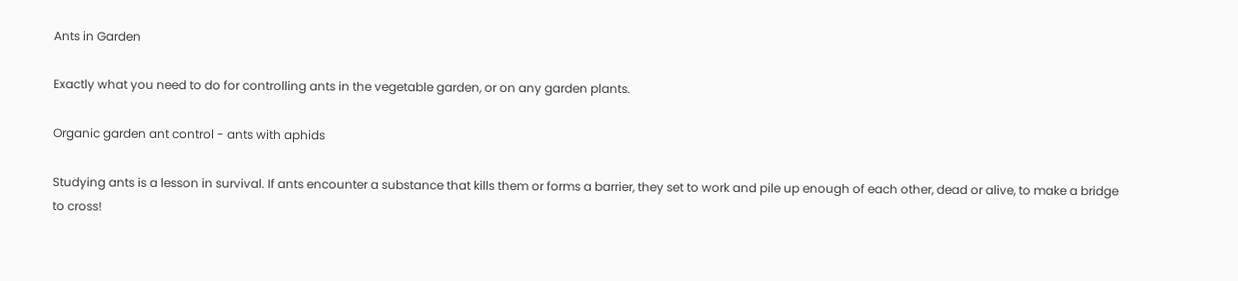Ants in Garden

Exactly what you need to do for controlling ants in the vegetable garden, or on any garden plants.

Organic garden ant control - ants with aphids

Studying ants is a lesson in survival. If ants encounter a substance that kills them or forms a barrier, they set to work and pile up enough of each other, dead or alive, to make a bridge to cross!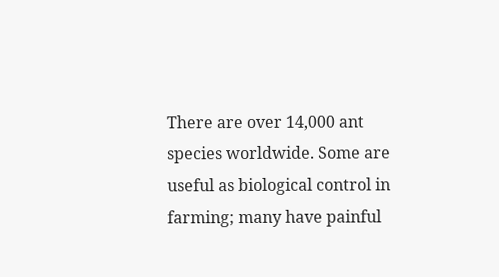There are over 14,000 ant species worldwide. Some are useful as biological control in farming; many have painful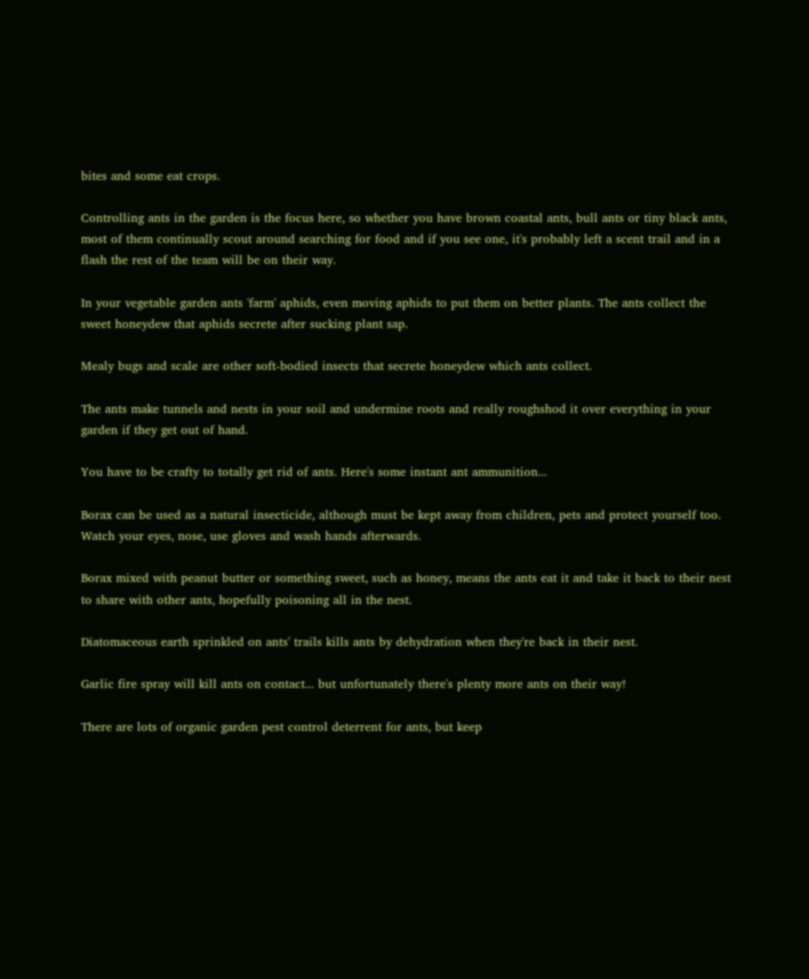bites and some eat crops.

Controlling ants in the garden is the focus here, so whether you have brown coastal ants, bull ants or tiny black ants, most of them continually scout around searching for food and if you see one, it's probably left a scent trail and in a flash the rest of the team will be on their way.

In your vegetable garden ants 'farm' aphids, even moving aphids to put them on better plants. The ants collect the sweet honeydew that aphids secrete after sucking plant sap.

Mealy bugs and scale are other soft-bodied insects that secrete honeydew which ants collect.

The ants make tunnels and nests in your soil and undermine roots and really roughshod it over everything in your garden if they get out of hand.

You have to be crafty to totally get rid of ants. Here's some instant ant ammunition...

Borax can be used as a natural insecticide, although must be kept away from children, pets and protect yourself too. Watch your eyes, nose, use gloves and wash hands afterwards.

Borax mixed with peanut butter or something sweet, such as honey, means the ants eat it and take it back to their nest to share with other ants, hopefully poisoning all in the nest.

Diatomaceous earth sprinkled on ants' trails kills ants by dehydration when they're back in their nest.

Garlic fire spray will kill ants on contact... but unfortunately there's plenty more ants on their way!

There are lots of organic garden pest control deterrent for ants, but keep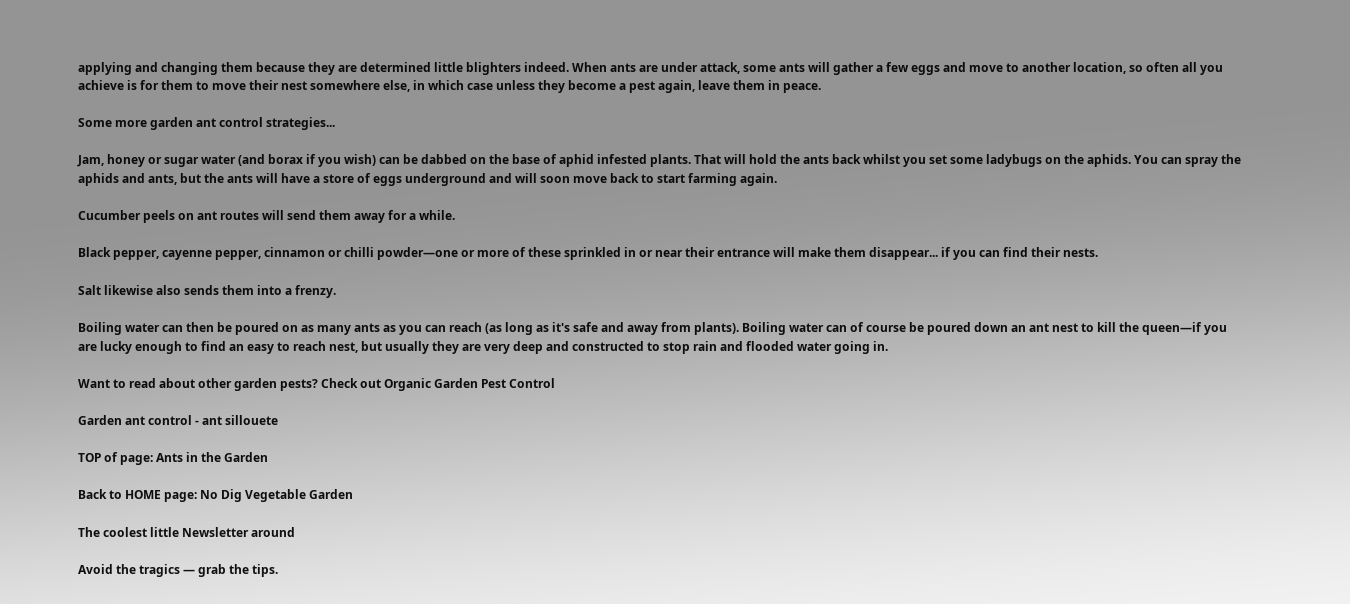applying and changing them because they are determined little blighters indeed. When ants are under attack, some ants will gather a few eggs and move to another location, so often all you achieve is for them to move their nest somewhere else, in which case unless they become a pest again, leave them in peace.

Some more garden ant control strategies...

Jam, honey or sugar water (and borax if you wish) can be dabbed on the base of aphid infested plants. That will hold the ants back whilst you set some ladybugs on the aphids. You can spray the aphids and ants, but the ants will have a store of eggs underground and will soon move back to start farming again.

Cucumber peels on ant routes will send them away for a while.

Black pepper, cayenne pepper, cinnamon or chilli powder—one or more of these sprinkled in or near their entrance will make them disappear... if you can find their nests.

Salt likewise also sends them into a frenzy.

Boiling water can then be poured on as many ants as you can reach (as long as it's safe and away from plants). Boiling water can of course be poured down an ant nest to kill the queen—if you are lucky enough to find an easy to reach nest, but usually they are very deep and constructed to stop rain and flooded water going in.

Want to read about other garden pests? Check out Organic Garden Pest Control

Garden ant control - ant sillouete

TOP of page: Ants in the Garden

Back to HOME page: No Dig Vegetable Garden

The coolest little Newsletter around

Avoid the tragics — grab the tips.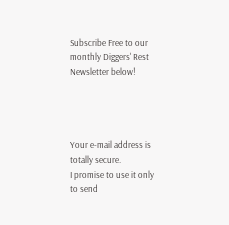Subscribe Free to our monthly Diggers' Rest Newsletter below!




Your e-mail address is
totally secure.
I promise to use it only to send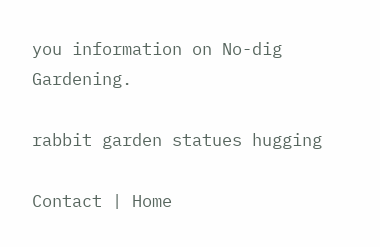you information on No-dig Gardening.

rabbit garden statues hugging

Contact | Home